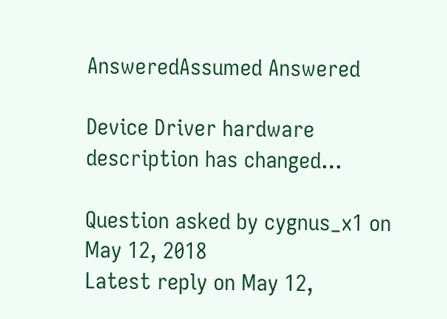AnsweredAssumed Answered

Device Driver hardware description has changed...

Question asked by cygnus_x1 on May 12, 2018
Latest reply on May 12,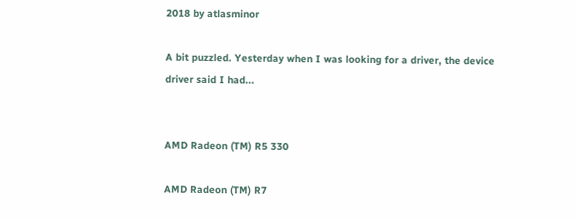2018 by atlasminor

A bit puzzled. Yesterday when I was looking for a driver, the device driver said I had...


AMD Radeon (TM) R5 330

AMD Radeon (TM) R7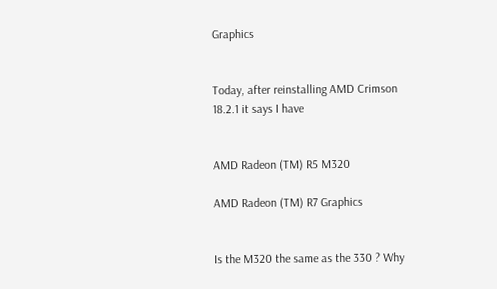Graphics


Today, after reinstalling AMD Crimson 18.2.1 it says I have


AMD Radeon (TM) R5 M320

AMD Radeon (TM) R7 Graphics


Is the M320 the same as the 330 ? Why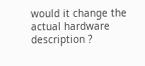would it change the actual hardware description ?